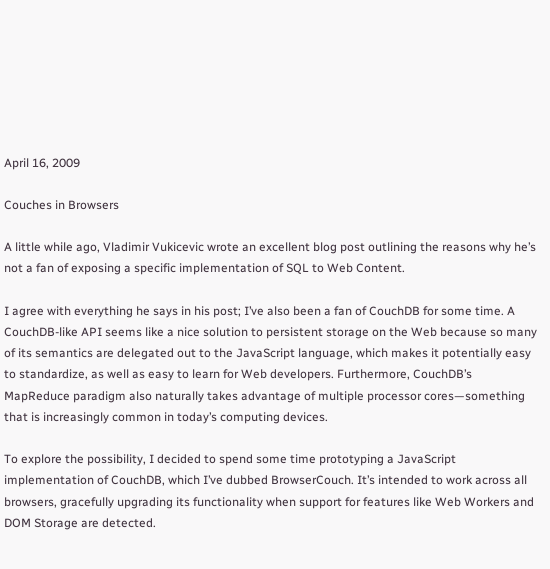April 16, 2009

Couches in Browsers

A little while ago, Vladimir Vukicevic wrote an excellent blog post outlining the reasons why he’s not a fan of exposing a specific implementation of SQL to Web Content.

I agree with everything he says in his post; I’ve also been a fan of CouchDB for some time. A CouchDB-like API seems like a nice solution to persistent storage on the Web because so many of its semantics are delegated out to the JavaScript language, which makes it potentially easy to standardize, as well as easy to learn for Web developers. Furthermore, CouchDB’s MapReduce paradigm also naturally takes advantage of multiple processor cores—something that is increasingly common in today’s computing devices.

To explore the possibility, I decided to spend some time prototyping a JavaScript implementation of CouchDB, which I’ve dubbed BrowserCouch. It’s intended to work across all browsers, gracefully upgrading its functionality when support for features like Web Workers and DOM Storage are detected.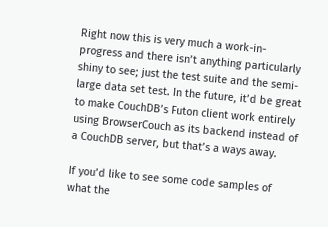Right now this is very much a work-in-progress and there isn’t anything particularly shiny to see; just the test suite and the semi-large data set test. In the future, it’d be great to make CouchDB’s Futon client work entirely using BrowserCouch as its backend instead of a CouchDB server, but that’s a ways away.

If you’d like to see some code samples of what the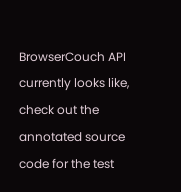BrowserCouch API currently looks like, check out the annotated source code for the test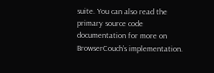suite. You can also read the primary source code documentation for more on BrowserCouch’s implementation.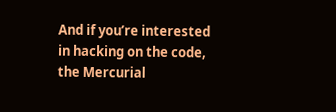And if you’re interested in hacking on the code, the Mercurial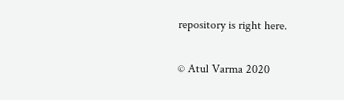repository is right here.

© Atul Varma 2020